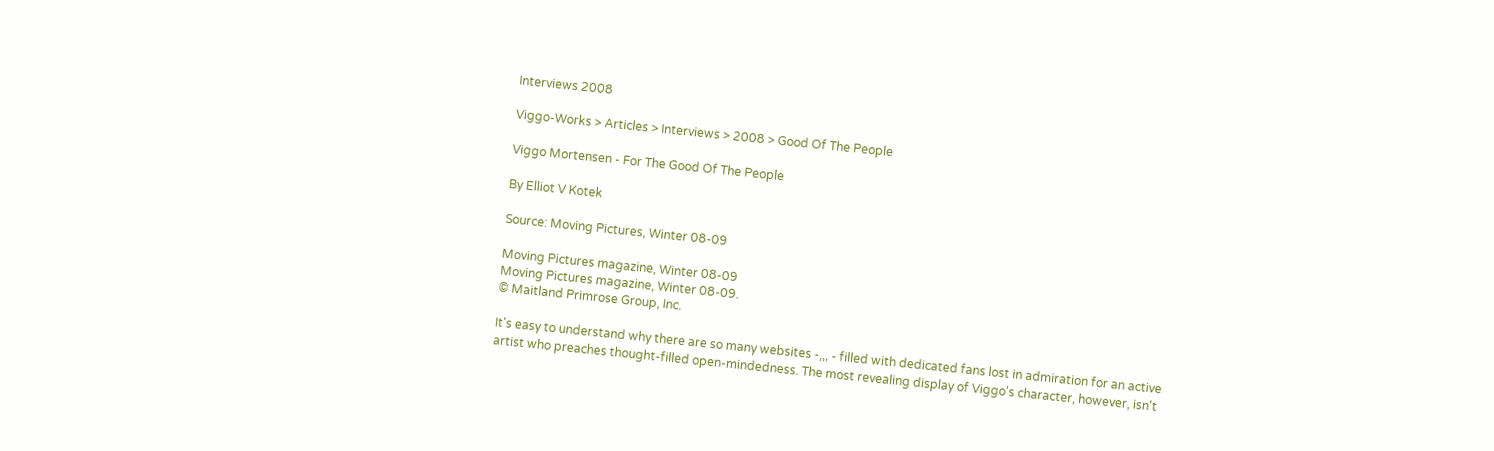Interviews 2008

Viggo-Works > Articles > Interviews > 2008 > Good Of The People

Viggo Mortensen - For The Good Of The People

By Elliot V Kotek

Source: Moving Pictures, Winter 08-09

Moving Pictures magazine, Winter 08-09
Moving Pictures magazine, Winter 08-09.
© Maitland Primrose Group, Inc.

It's easy to understand why there are so many websites -,,, - filled with dedicated fans lost in admiration for an active artist who preaches thought-filled open-mindedness. The most revealing display of Viggo's character, however, isn't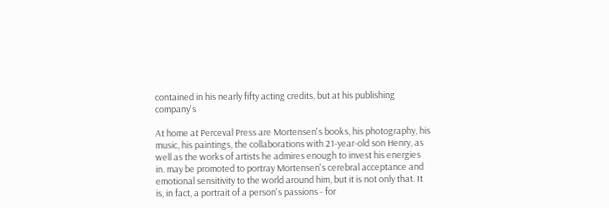contained in his nearly fifty acting credits, but at his publishing company's

At home at Perceval Press are Mortensen's books, his photography, his music, his paintings, the collaborations with 21-year-old son Henry, as well as the works of artists he admires enough to invest his energies in. may be promoted to portray Mortensen's cerebral acceptance and emotional sensitivity to the world around him, but it is not only that. It is, in fact, a portrait of a person's passions - for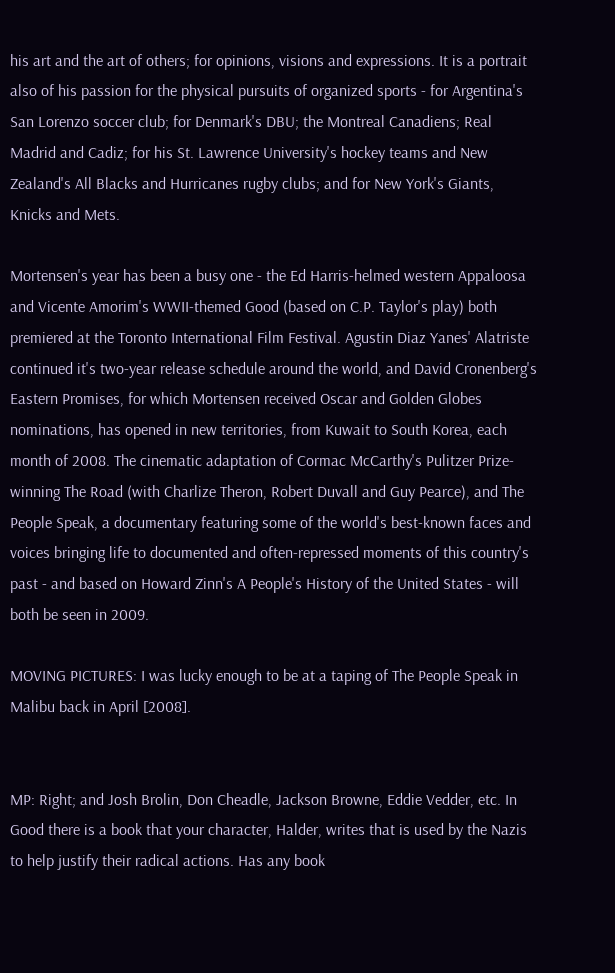his art and the art of others; for opinions, visions and expressions. It is a portrait also of his passion for the physical pursuits of organized sports - for Argentina's San Lorenzo soccer club; for Denmark's DBU; the Montreal Canadiens; Real Madrid and Cadiz; for his St. Lawrence University's hockey teams and New Zealand's All Blacks and Hurricanes rugby clubs; and for New York's Giants, Knicks and Mets.

Mortensen's year has been a busy one - the Ed Harris-helmed western Appaloosa and Vicente Amorim's WWII-themed Good (based on C.P. Taylor's play) both premiered at the Toronto International Film Festival. Agustin Diaz Yanes' Alatriste continued it's two-year release schedule around the world, and David Cronenberg's Eastern Promises, for which Mortensen received Oscar and Golden Globes nominations, has opened in new territories, from Kuwait to South Korea, each month of 2008. The cinematic adaptation of Cormac McCarthy's Pulitzer Prize-winning The Road (with Charlize Theron, Robert Duvall and Guy Pearce), and The People Speak, a documentary featuring some of the world's best-known faces and voices bringing life to documented and often-repressed moments of this country's past - and based on Howard Zinn's A People's History of the United States - will both be seen in 2009.

MOVING PICTURES: I was lucky enough to be at a taping of The People Speak in Malibu back in April [2008].


MP: Right; and Josh Brolin, Don Cheadle, Jackson Browne, Eddie Vedder, etc. In Good there is a book that your character, Halder, writes that is used by the Nazis to help justify their radical actions. Has any book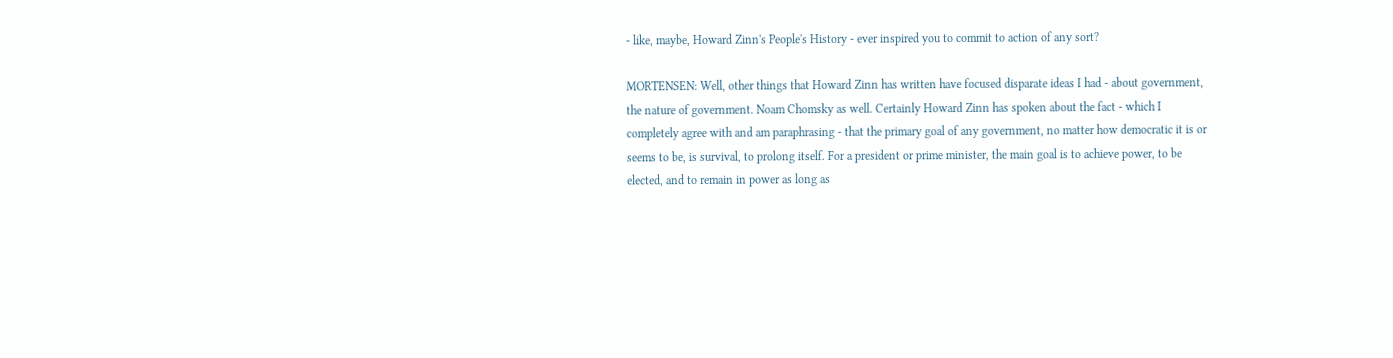- like, maybe, Howard Zinn's People's History - ever inspired you to commit to action of any sort?

MORTENSEN: Well, other things that Howard Zinn has written have focused disparate ideas I had - about government, the nature of government. Noam Chomsky as well. Certainly Howard Zinn has spoken about the fact - which I completely agree with and am paraphrasing - that the primary goal of any government, no matter how democratic it is or seems to be, is survival, to prolong itself. For a president or prime minister, the main goal is to achieve power, to be elected, and to remain in power as long as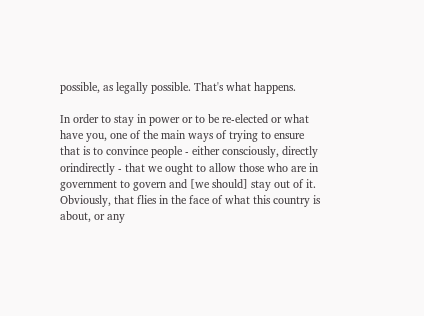possible, as legally possible. That's what happens.

In order to stay in power or to be re-elected or what have you, one of the main ways of trying to ensure that is to convince people - either consciously, directly orindirectly - that we ought to allow those who are in government to govern and [we should] stay out of it. Obviously, that flies in the face of what this country is about, or any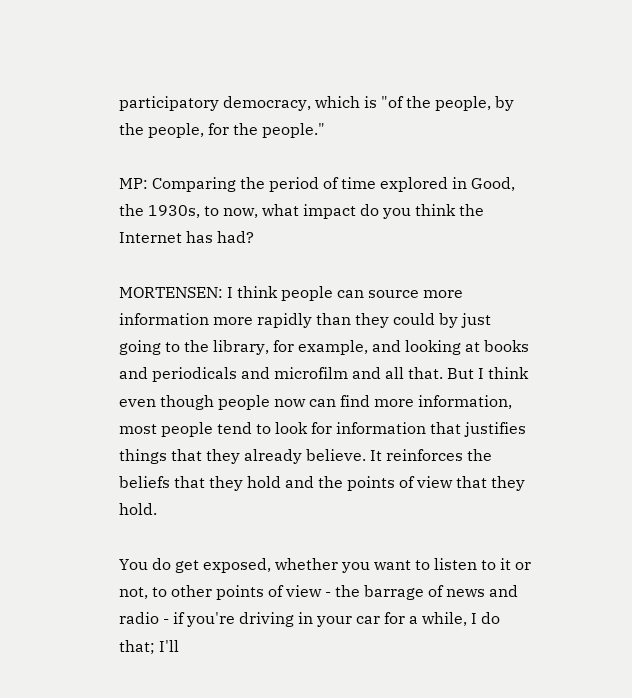participatory democracy, which is "of the people, by the people, for the people."

MP: Comparing the period of time explored in Good, the 1930s, to now, what impact do you think the Internet has had?

MORTENSEN: I think people can source more information more rapidly than they could by just going to the library, for example, and looking at books and periodicals and microfilm and all that. But I think even though people now can find more information, most people tend to look for information that justifies things that they already believe. It reinforces the beliefs that they hold and the points of view that they hold.

You do get exposed, whether you want to listen to it or not, to other points of view - the barrage of news and radio - if you're driving in your car for a while, I do that; I'll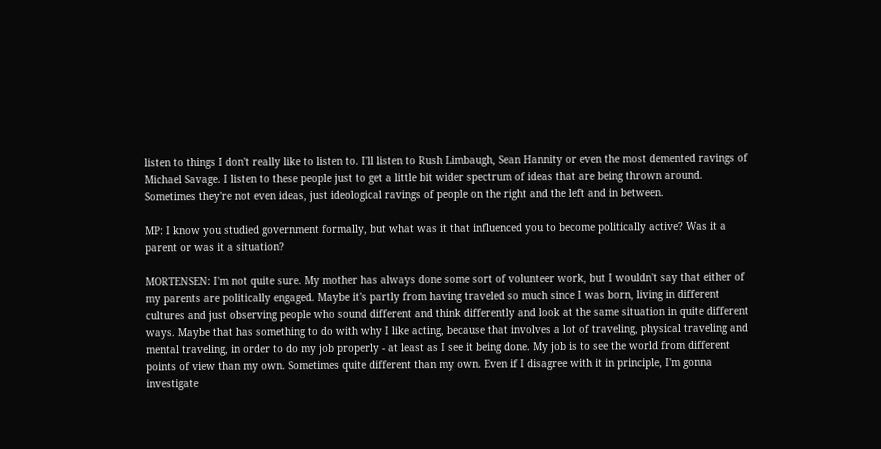listen to things I don't really like to listen to. I'll listen to Rush Limbaugh, Sean Hannity or even the most demented ravings of Michael Savage. I listen to these people just to get a little bit wider spectrum of ideas that are being thrown around. Sometimes they're not even ideas, just ideological ravings of people on the right and the left and in between.

MP: I know you studied government formally, but what was it that influenced you to become politically active? Was it a parent or was it a situation?

MORTENSEN: I'm not quite sure. My mother has always done some sort of volunteer work, but I wouldn't say that either of my parents are politically engaged. Maybe it's partly from having traveled so much since I was born, living in different cultures and just observing people who sound different and think differently and look at the same situation in quite different ways. Maybe that has something to do with why I like acting, because that involves a lot of traveling, physical traveling and mental traveling, in order to do my job properly - at least as I see it being done. My job is to see the world from different points of view than my own. Sometimes quite different than my own. Even if I disagree with it in principle, I'm gonna investigate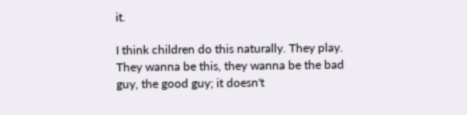it.

I think children do this naturally. They play. They wanna be this, they wanna be the bad guy, the good guy; it doesn't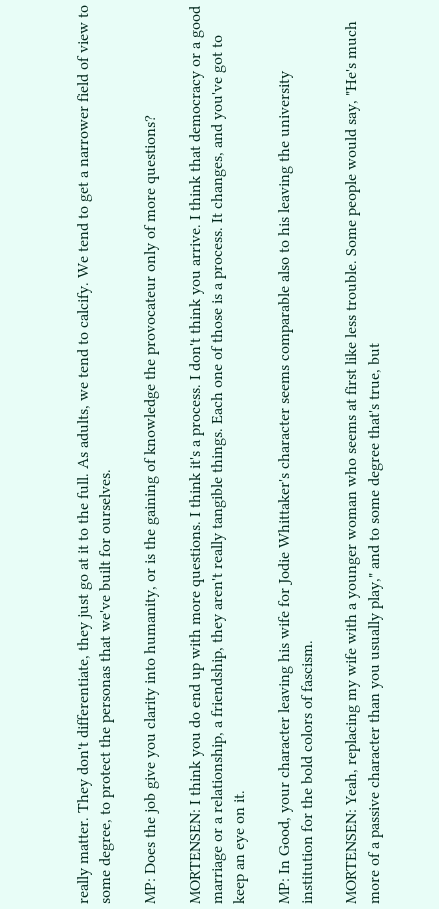really matter. They don't differentiate, they just go at it to the full. As adults, we tend to calcify. We tend to get a narrower field of view to some degree, to protect the personas that we've built for ourselves.

MP: Does the job give you clarity into humanity, or is the gaining of knowledge the provocateur only of more questions?

MORTENSEN: I think you do end up with more questions. I think it's a process. I don't think you arrive. I think that democracy or a good marriage or a relationship, a friendship, they aren't really tangible things. Each one of those is a process. It changes, and you've got to keep an eye on it.

MP: In Good, your character leaving his wife for Jodie Whittaker's character seems comparable also to his leaving the university institution for the bold colors of fascism.

MORTENSEN: Yeah, replacing my wife with a younger woman who seems at first like less trouble. Some people would say, "He's much more of a passive character than you usually play," and to some degree that's true, but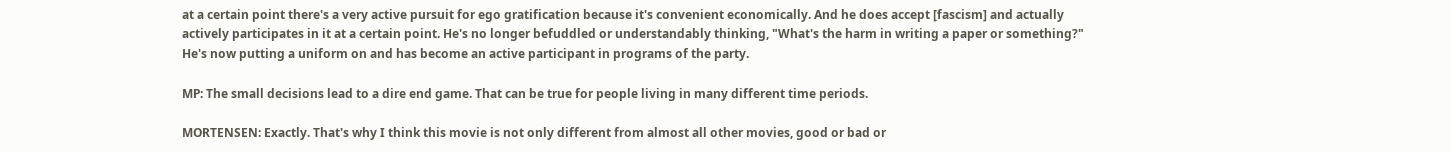at a certain point there's a very active pursuit for ego gratification because it's convenient economically. And he does accept [fascism] and actually actively participates in it at a certain point. He's no longer befuddled or understandably thinking, "What's the harm in writing a paper or something?" He's now putting a uniform on and has become an active participant in programs of the party.

MP: The small decisions lead to a dire end game. That can be true for people living in many different time periods.

MORTENSEN: Exactly. That's why I think this movie is not only different from almost all other movies, good or bad or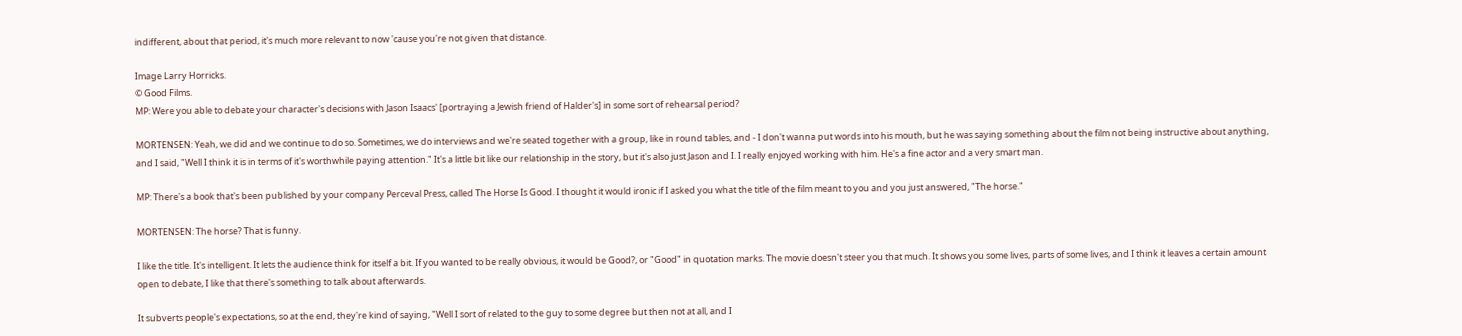indifferent, about that period, it's much more relevant to now 'cause you're not given that distance.

Image Larry Horricks.
© Good Films.
MP: Were you able to debate your character's decisions with Jason Isaacs' [portraying a Jewish friend of Halder's] in some sort of rehearsal period?

MORTENSEN: Yeah, we did and we continue to do so. Sometimes, we do interviews and we're seated together with a group, like in round tables, and - I don't wanna put words into his mouth, but he was saying something about the film not being instructive about anything, and I said, "Well I think it is in terms of it's worthwhile paying attention." It's a little bit like our relationship in the story, but it's also just Jason and I. I really enjoyed working with him. He's a fine actor and a very smart man.

MP: There's a book that's been published by your company Perceval Press, called The Horse Is Good. I thought it would ironic if I asked you what the title of the film meant to you and you just answered, "The horse."

MORTENSEN: The horse? That is funny.

I like the title. It's intelligent. It lets the audience think for itself a bit. If you wanted to be really obvious, it would be Good?, or "Good" in quotation marks. The movie doesn't steer you that much. It shows you some lives, parts of some lives, and I think it leaves a certain amount open to debate, I like that there's something to talk about afterwards.

It subverts people's expectations, so at the end, they're kind of saying, "Well I sort of related to the guy to some degree but then not at all, and I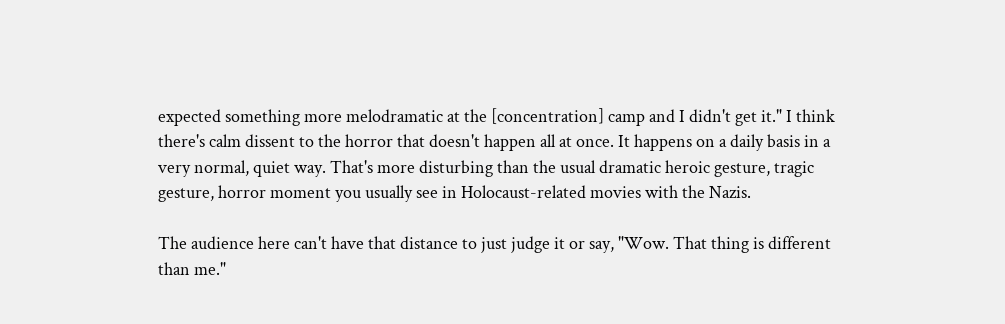expected something more melodramatic at the [concentration] camp and I didn't get it." I think there's calm dissent to the horror that doesn't happen all at once. It happens on a daily basis in a very normal, quiet way. That's more disturbing than the usual dramatic heroic gesture, tragic gesture, horror moment you usually see in Holocaust-related movies with the Nazis.

The audience here can't have that distance to just judge it or say, "Wow. That thing is different than me."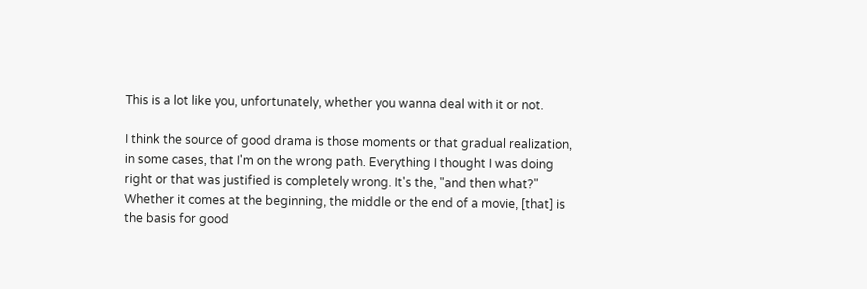This is a lot like you, unfortunately, whether you wanna deal with it or not.

I think the source of good drama is those moments or that gradual realization, in some cases, that I'm on the wrong path. Everything I thought I was doing right or that was justified is completely wrong. It's the, "and then what?" Whether it comes at the beginning, the middle or the end of a movie, [that] is the basis for good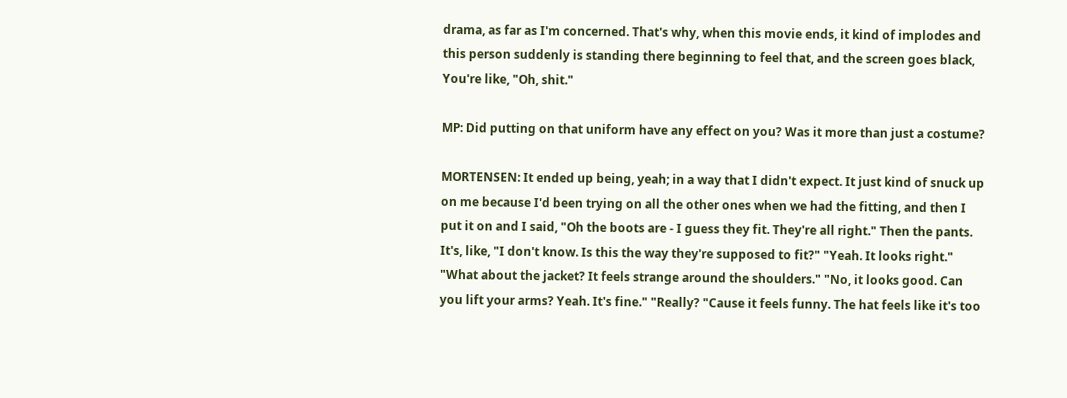drama, as far as I'm concerned. That's why, when this movie ends, it kind of implodes and this person suddenly is standing there beginning to feel that, and the screen goes black, You're like, "Oh, shit."

MP: Did putting on that uniform have any effect on you? Was it more than just a costume?

MORTENSEN: It ended up being, yeah; in a way that I didn't expect. It just kind of snuck up on me because I'd been trying on all the other ones when we had the fitting, and then I put it on and I said, "Oh the boots are - I guess they fit. They're all right." Then the pants. It's, like, "I don't know. Is this the way they're supposed to fit?" "Yeah. It looks right." "What about the jacket? It feels strange around the shoulders." "No, it looks good. Can you lift your arms? Yeah. It's fine." "Really? "Cause it feels funny. The hat feels like it's too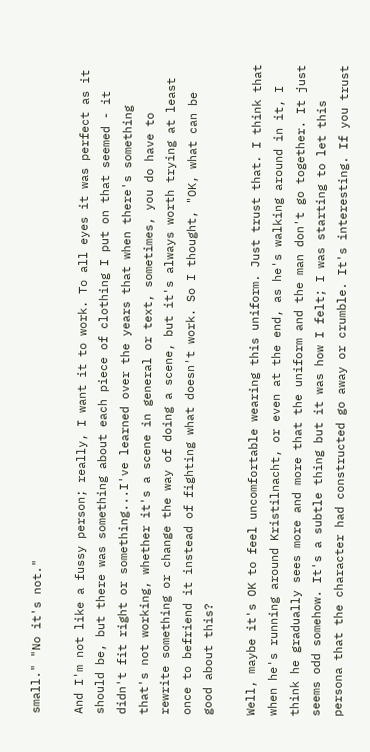small." "No it's not."

And I'm not like a fussy person; really, I want it to work. To all eyes it was perfect as it should be, but there was something about each piece of clothing I put on that seemed - it didn't fit right or something...I've learned over the years that when there's something that's not working, whether it's a scene in general or text, sometimes, you do have to rewrite something or change the way of doing a scene, but it's always worth trying at least once to befriend it instead of fighting what doesn't work. So I thought, "OK, what can be good about this?

Well, maybe it's OK to feel uncomfortable wearing this uniform. Just trust that. I think that when he's running around Kristilnacht, or even at the end, as he's walking around in it, I think he gradually sees more and more that the uniform and the man don't go together. It just seems odd somehow. It's a subtle thing but it was how I felt; I was starting to let this persona that the character had constructed go away or crumble. It's interesting. If you trust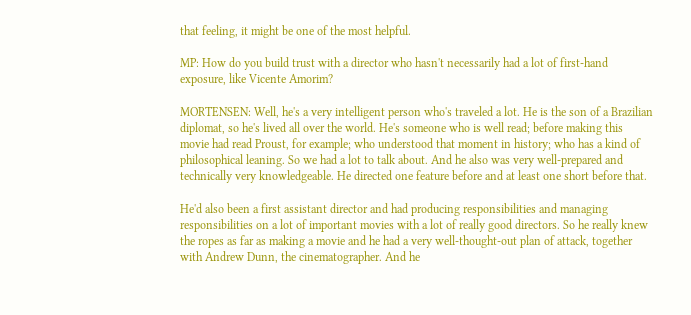that feeling, it might be one of the most helpful.

MP: How do you build trust with a director who hasn't necessarily had a lot of first-hand exposure, like Vicente Amorim?

MORTENSEN: Well, he's a very intelligent person who's traveled a lot. He is the son of a Brazilian diplomat, so he's lived all over the world. He's someone who is well read; before making this movie had read Proust, for example; who understood that moment in history; who has a kind of philosophical leaning. So we had a lot to talk about. And he also was very well-prepared and technically very knowledgeable. He directed one feature before and at least one short before that.

He'd also been a first assistant director and had producing responsibilities and managing responsibilities on a lot of important movies with a lot of really good directors. So he really knew the ropes as far as making a movie and he had a very well-thought-out plan of attack, together with Andrew Dunn, the cinematographer. And he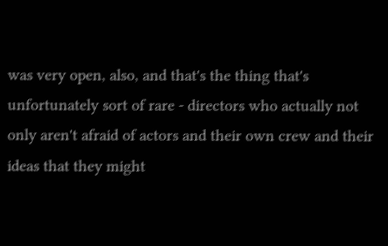was very open, also, and that's the thing that's unfortunately sort of rare - directors who actually not only aren't afraid of actors and their own crew and their ideas that they might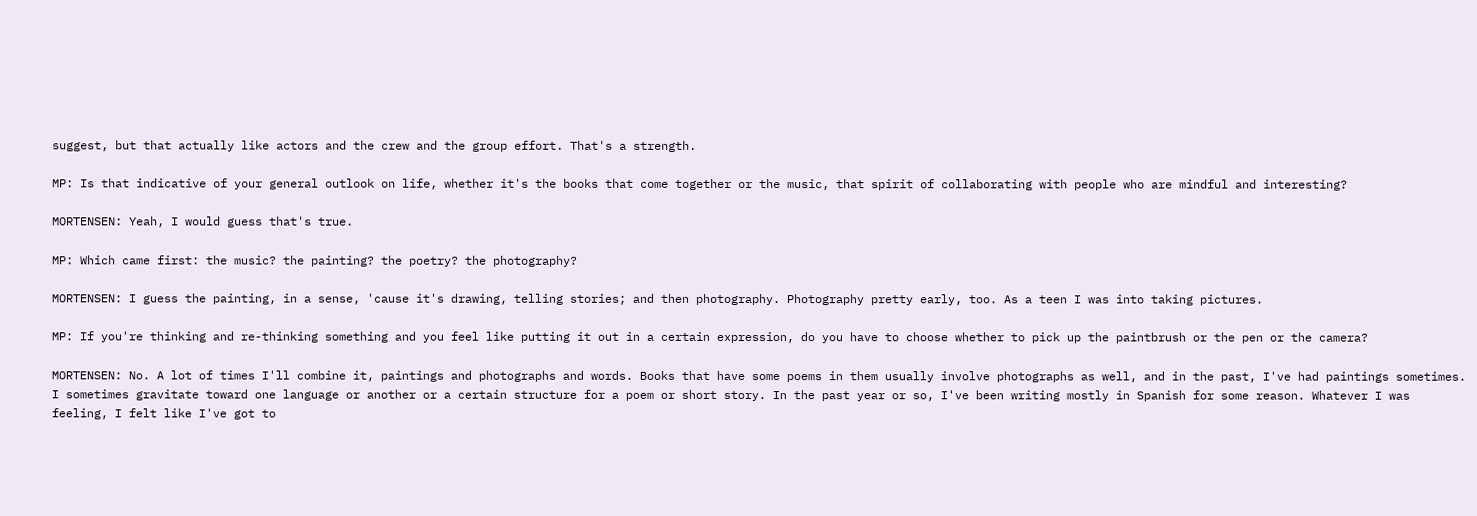suggest, but that actually like actors and the crew and the group effort. That's a strength.

MP: Is that indicative of your general outlook on life, whether it's the books that come together or the music, that spirit of collaborating with people who are mindful and interesting?

MORTENSEN: Yeah, I would guess that's true.

MP: Which came first: the music? the painting? the poetry? the photography?

MORTENSEN: I guess the painting, in a sense, 'cause it's drawing, telling stories; and then photography. Photography pretty early, too. As a teen I was into taking pictures.

MP: If you're thinking and re-thinking something and you feel like putting it out in a certain expression, do you have to choose whether to pick up the paintbrush or the pen or the camera?

MORTENSEN: No. A lot of times I'll combine it, paintings and photographs and words. Books that have some poems in them usually involve photographs as well, and in the past, I've had paintings sometimes. I sometimes gravitate toward one language or another or a certain structure for a poem or short story. In the past year or so, I've been writing mostly in Spanish for some reason. Whatever I was feeling, I felt like I've got to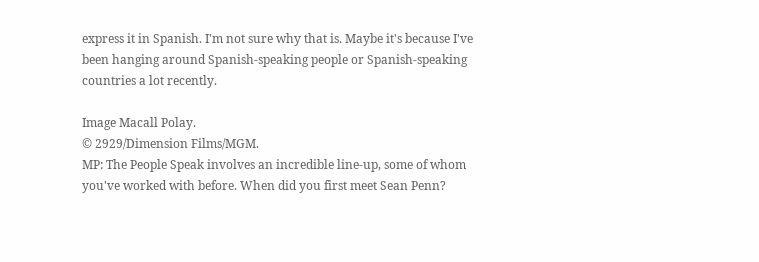express it in Spanish. I'm not sure why that is. Maybe it's because I've been hanging around Spanish-speaking people or Spanish-speaking countries a lot recently.

Image Macall Polay.
© 2929/Dimension Films/MGM.
MP: The People Speak involves an incredible line-up, some of whom you've worked with before. When did you first meet Sean Penn?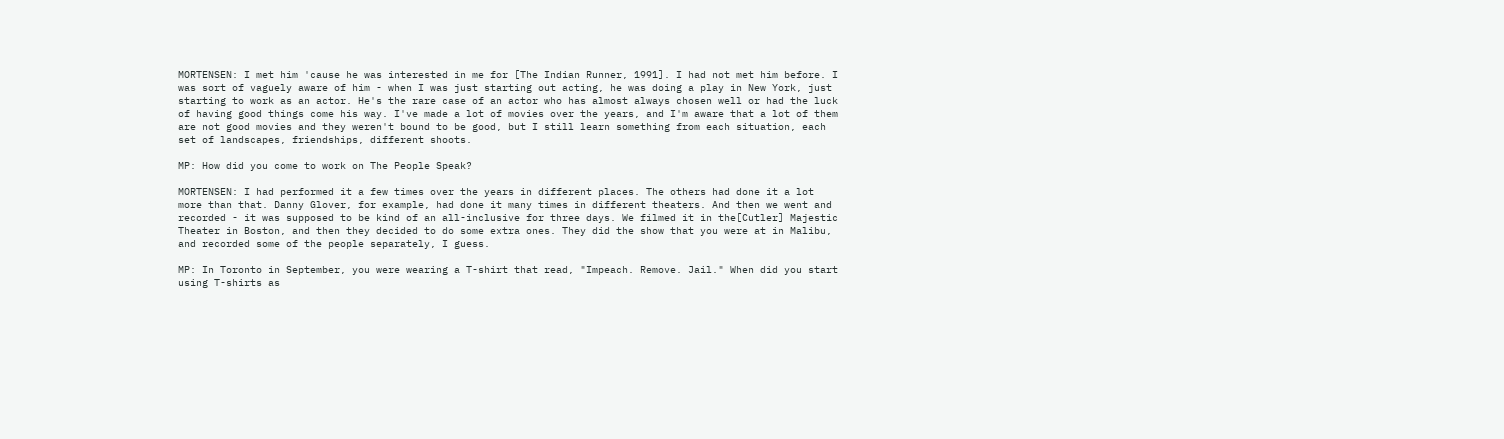MORTENSEN: I met him 'cause he was interested in me for [The Indian Runner, 1991]. I had not met him before. I was sort of vaguely aware of him - when I was just starting out acting, he was doing a play in New York, just starting to work as an actor. He's the rare case of an actor who has almost always chosen well or had the luck of having good things come his way. I've made a lot of movies over the years, and I'm aware that a lot of them are not good movies and they weren't bound to be good, but I still learn something from each situation, each set of landscapes, friendships, different shoots.

MP: How did you come to work on The People Speak?

MORTENSEN: I had performed it a few times over the years in different places. The others had done it a lot more than that. Danny Glover, for example, had done it many times in different theaters. And then we went and recorded - it was supposed to be kind of an all-inclusive for three days. We filmed it in the[Cutler] Majestic Theater in Boston, and then they decided to do some extra ones. They did the show that you were at in Malibu, and recorded some of the people separately, I guess.

MP: In Toronto in September, you were wearing a T-shirt that read, "Impeach. Remove. Jail." When did you start using T-shirts as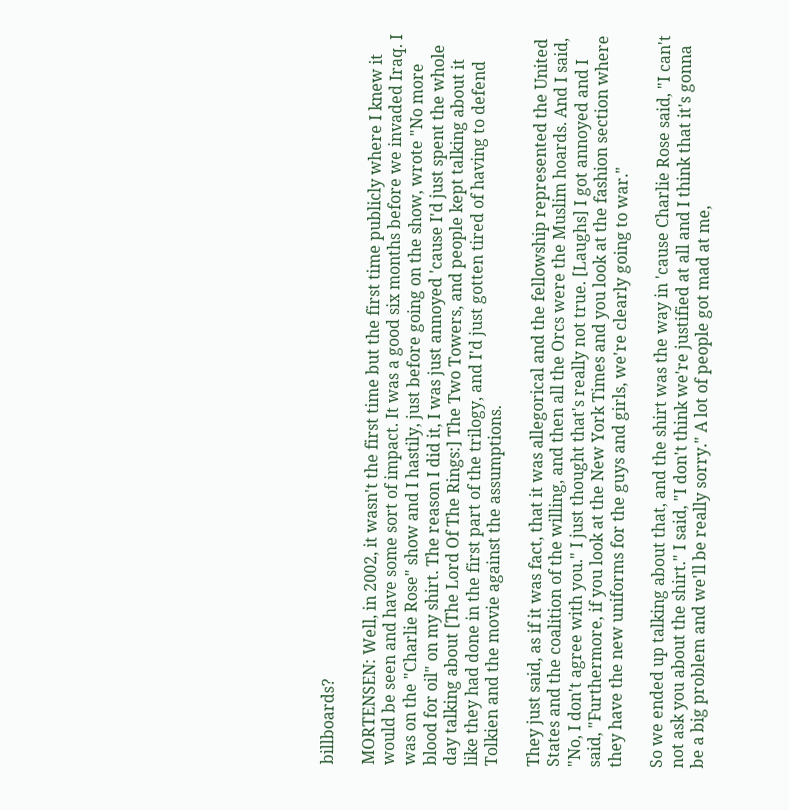billboards?

MORTENSEN: Well, in 2002, it wasn't the first time but the first time publicly where I knew it would be seen and have some sort of impact. It was a good six months before we invaded Iraq. I was on the "Charlie Rose" show and I hastily, just before going on the show, wrote "No more blood for oil" on my shirt. The reason I did it, I was just annoyed 'cause I'd just spent the whole day talking about [The Lord Of The Rings:] The Two Towers, and people kept talking about it like they had done in the first part of the trilogy, and I'd just gotten tired of having to defend Tolkien and the movie against the assumptions.

They just said, as if it was fact, that it was allegorical and the fellowship represented the United States and the coalition of the willing, and then all the Orcs were the Muslim hoards. And I said, "No, I don't agree with you." I just thought that's really not true. [Laughs] I got annoyed and I said, "Furthermore, if you look at the New York Times and you look at the fashion section where they have the new uniforms for the guys and girls, we're clearly going to war."

So we ended up talking about that, and the shirt was the way in 'cause Charlie Rose said, "I can't not ask you about the shirt." I said, "I don't think we're justified at all and I think that it's gonna be a big problem and we'll be really sorry." A lot of people got mad at me,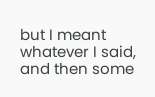but I meant whatever I said, and then some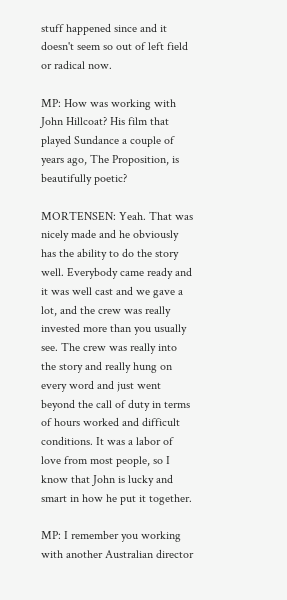stuff happened since and it doesn't seem so out of left field or radical now.

MP: How was working with John Hillcoat? His film that played Sundance a couple of years ago, The Proposition, is beautifully poetic?

MORTENSEN: Yeah. That was nicely made and he obviously has the ability to do the story well. Everybody came ready and it was well cast and we gave a lot, and the crew was really invested more than you usually see. The crew was really into the story and really hung on every word and just went beyond the call of duty in terms of hours worked and difficult conditions. It was a labor of love from most people, so I know that John is lucky and smart in how he put it together.

MP: I remember you working with another Australian director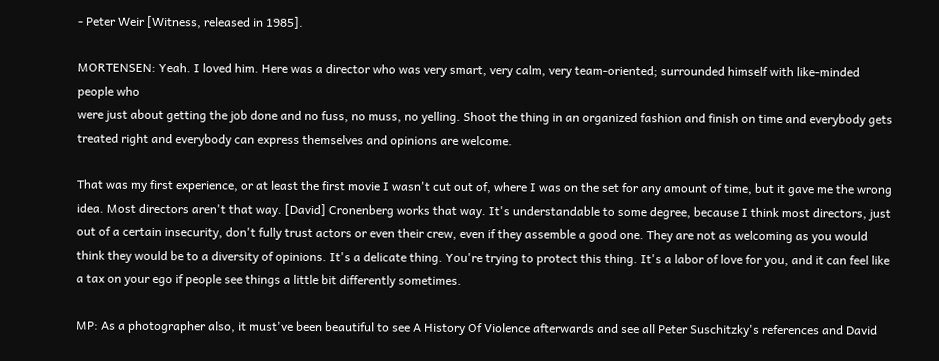- Peter Weir [Witness, released in 1985].

MORTENSEN: Yeah. I loved him. Here was a director who was very smart, very calm, very team-oriented; surrounded himself with like-minded people who
were just about getting the job done and no fuss, no muss, no yelling. Shoot the thing in an organized fashion and finish on time and everybody gets treated right and everybody can express themselves and opinions are welcome.

That was my first experience, or at least the first movie I wasn't cut out of, where I was on the set for any amount of time, but it gave me the wrong idea. Most directors aren't that way. [David] Cronenberg works that way. It's understandable to some degree, because I think most directors, just out of a certain insecurity, don't fully trust actors or even their crew, even if they assemble a good one. They are not as welcoming as you would think they would be to a diversity of opinions. It's a delicate thing. You're trying to protect this thing. It's a labor of love for you, and it can feel like a tax on your ego if people see things a little bit differently sometimes.

MP: As a photographer also, it must've been beautiful to see A History Of Violence afterwards and see all Peter Suschitzky's references and David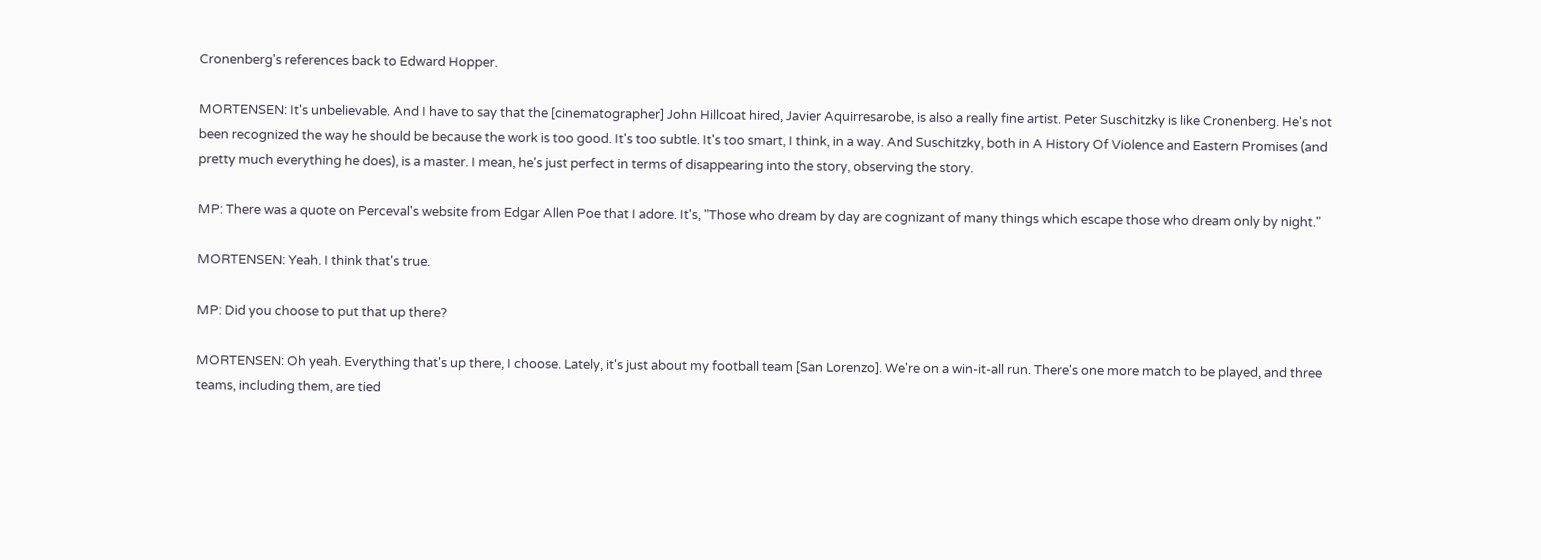Cronenberg's references back to Edward Hopper.

MORTENSEN: It's unbelievable. And I have to say that the [cinematographer] John Hillcoat hired, Javier Aquirresarobe, is also a really fine artist. Peter Suschitzky is like Cronenberg. He's not been recognized the way he should be because the work is too good. It's too subtle. It's too smart, I think, in a way. And Suschitzky, both in A History Of Violence and Eastern Promises (and pretty much everything he does), is a master. I mean, he's just perfect in terms of disappearing into the story, observing the story.

MP: There was a quote on Perceval's website from Edgar Allen Poe that I adore. It's, "Those who dream by day are cognizant of many things which escape those who dream only by night."

MORTENSEN: Yeah. I think that's true.

MP: Did you choose to put that up there?

MORTENSEN: Oh yeah. Everything that's up there, I choose. Lately, it's just about my football team [San Lorenzo]. We're on a win-it-all run. There's one more match to be played, and three teams, including them, are tied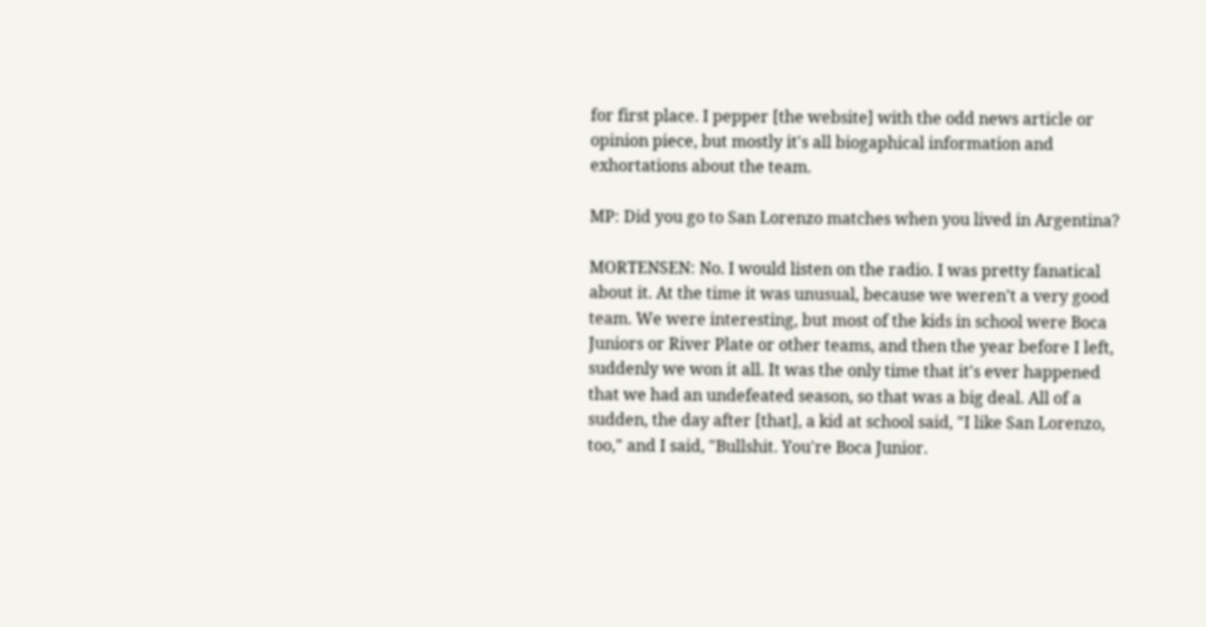for first place. I pepper [the website] with the odd news article or opinion piece, but mostly it's all biogaphical information and exhortations about the team.

MP: Did you go to San Lorenzo matches when you lived in Argentina?

MORTENSEN: No. I would listen on the radio. I was pretty fanatical about it. At the time it was unusual, because we weren't a very good team. We were interesting, but most of the kids in school were Boca Juniors or River Plate or other teams, and then the year before I left, suddenly we won it all. It was the only time that it's ever happened that we had an undefeated season, so that was a big deal. All of a sudden, the day after [that], a kid at school said, "I like San Lorenzo, too," and I said, "Bullshit. You're Boca Junior.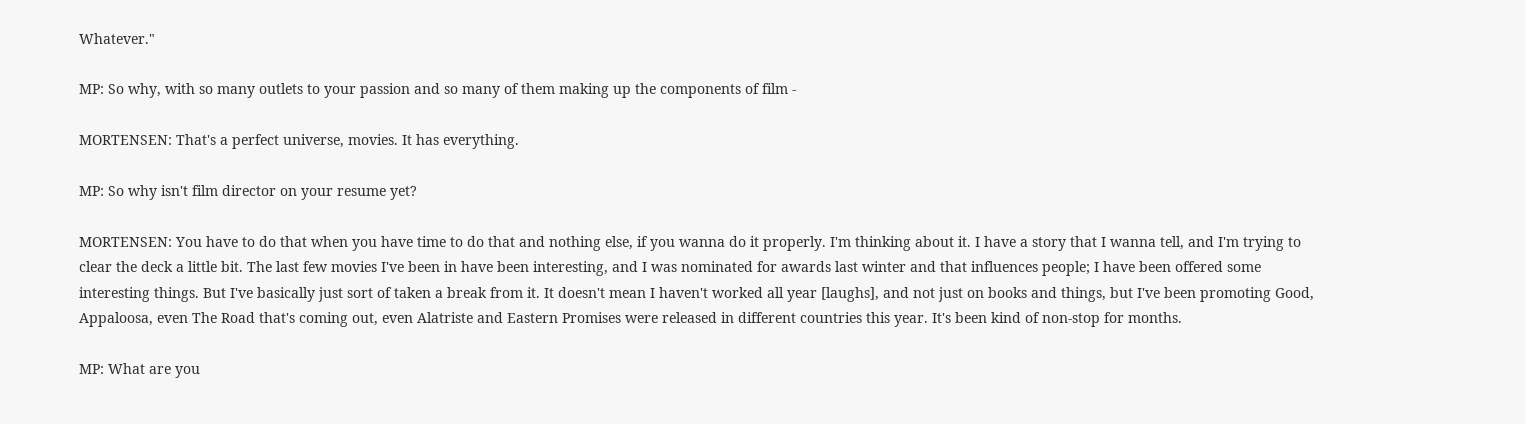Whatever."

MP: So why, with so many outlets to your passion and so many of them making up the components of film -

MORTENSEN: That's a perfect universe, movies. It has everything.

MP: So why isn't film director on your resume yet?

MORTENSEN: You have to do that when you have time to do that and nothing else, if you wanna do it properly. I'm thinking about it. I have a story that I wanna tell, and I'm trying to clear the deck a little bit. The last few movies I've been in have been interesting, and I was nominated for awards last winter and that influences people; I have been offered some interesting things. But I've basically just sort of taken a break from it. It doesn't mean I haven't worked all year [laughs], and not just on books and things, but I've been promoting Good, Appaloosa, even The Road that's coming out, even Alatriste and Eastern Promises were released in different countries this year. It's been kind of non-stop for months.

MP: What are you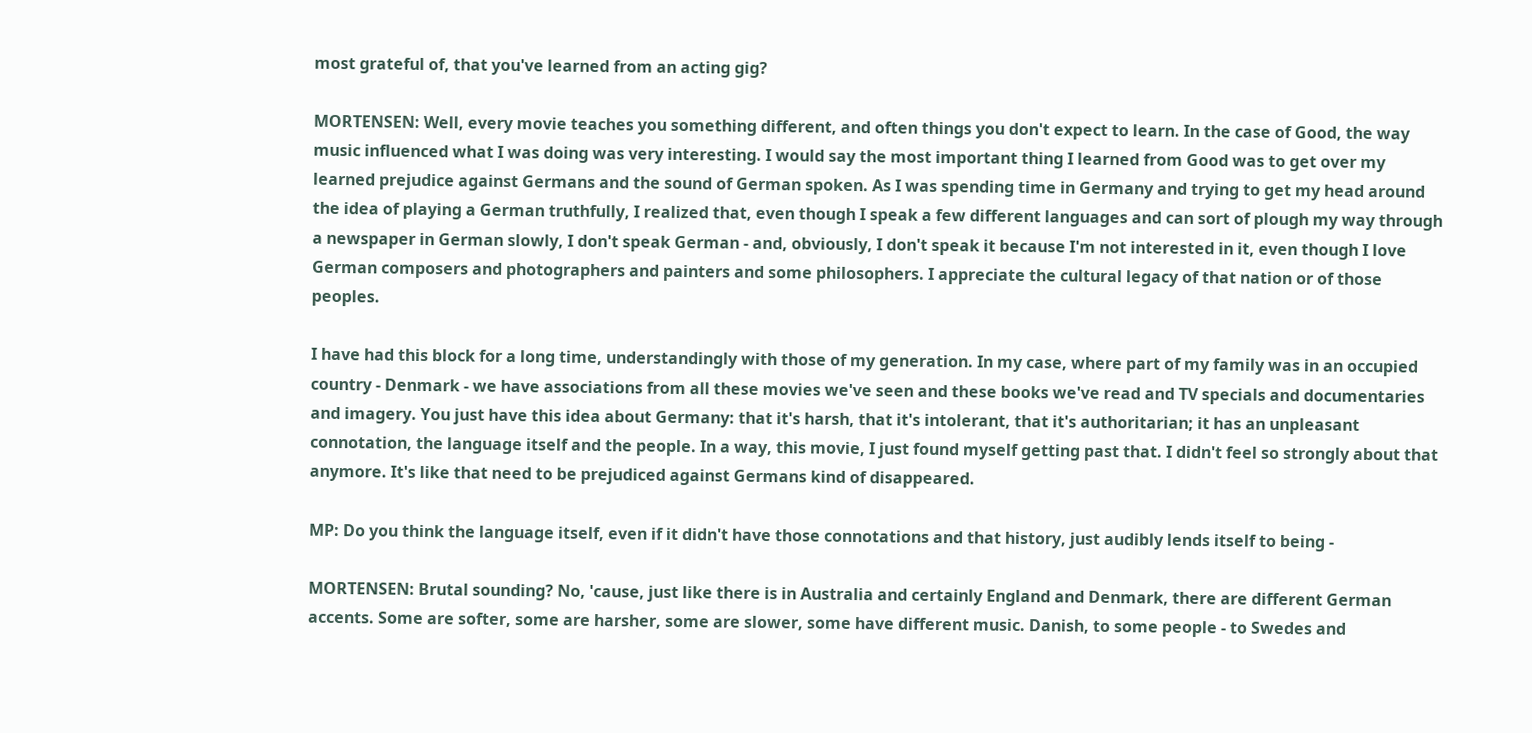most grateful of, that you've learned from an acting gig?

MORTENSEN: Well, every movie teaches you something different, and often things you don't expect to learn. In the case of Good, the way music influenced what I was doing was very interesting. I would say the most important thing I learned from Good was to get over my learned prejudice against Germans and the sound of German spoken. As I was spending time in Germany and trying to get my head around the idea of playing a German truthfully, I realized that, even though I speak a few different languages and can sort of plough my way through a newspaper in German slowly, I don't speak German - and, obviously, I don't speak it because I'm not interested in it, even though I love German composers and photographers and painters and some philosophers. I appreciate the cultural legacy of that nation or of those peoples.

I have had this block for a long time, understandingly with those of my generation. In my case, where part of my family was in an occupied country - Denmark - we have associations from all these movies we've seen and these books we've read and TV specials and documentaries and imagery. You just have this idea about Germany: that it's harsh, that it's intolerant, that it's authoritarian; it has an unpleasant connotation, the language itself and the people. In a way, this movie, I just found myself getting past that. I didn't feel so strongly about that anymore. It's like that need to be prejudiced against Germans kind of disappeared.

MP: Do you think the language itself, even if it didn't have those connotations and that history, just audibly lends itself to being -

MORTENSEN: Brutal sounding? No, 'cause, just like there is in Australia and certainly England and Denmark, there are different German accents. Some are softer, some are harsher, some are slower, some have different music. Danish, to some people - to Swedes and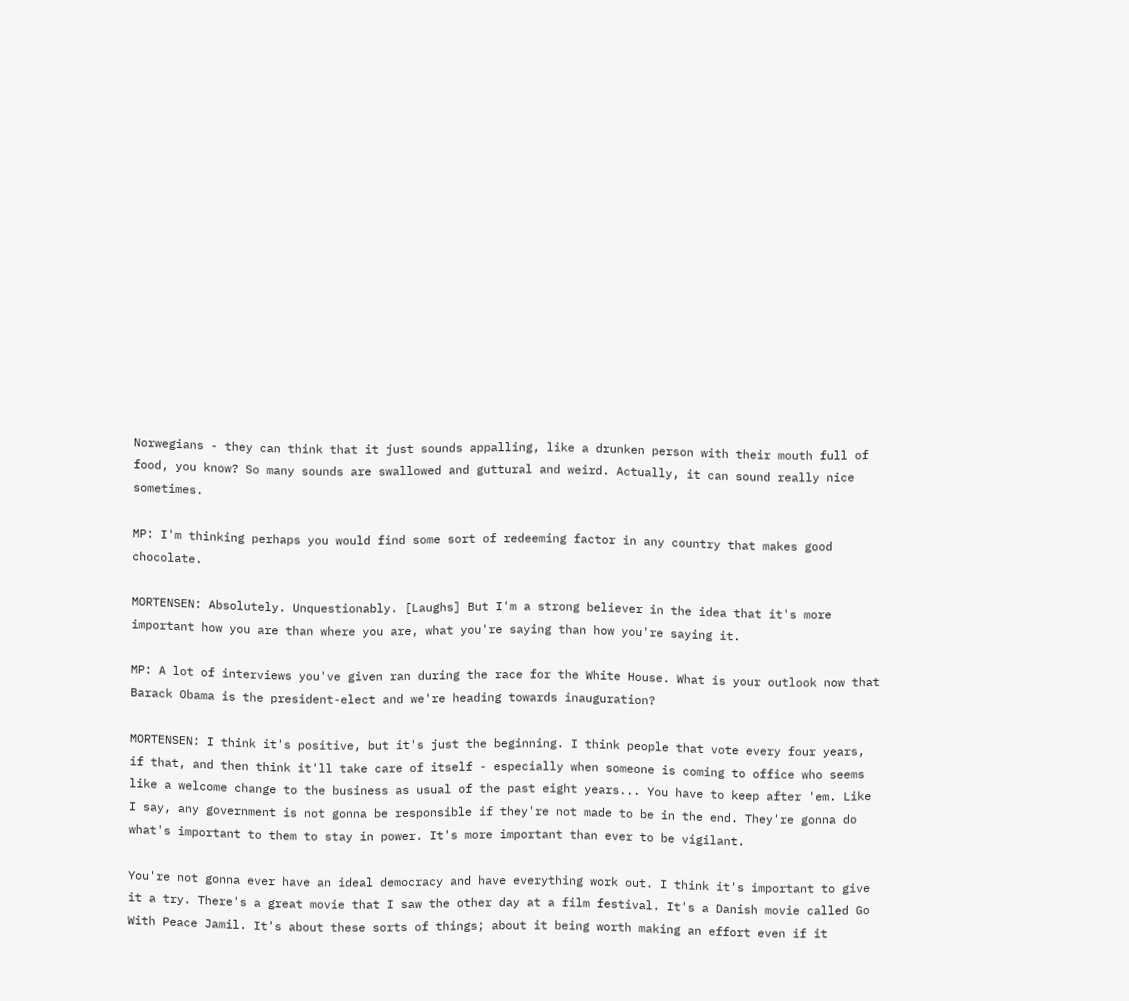Norwegians - they can think that it just sounds appalling, like a drunken person with their mouth full of food, you know? So many sounds are swallowed and guttural and weird. Actually, it can sound really nice sometimes.

MP: I'm thinking perhaps you would find some sort of redeeming factor in any country that makes good chocolate.

MORTENSEN: Absolutely. Unquestionably. [Laughs] But I'm a strong believer in the idea that it's more important how you are than where you are, what you're saying than how you're saying it.

MP: A lot of interviews you've given ran during the race for the White House. What is your outlook now that Barack Obama is the president-elect and we're heading towards inauguration?

MORTENSEN: I think it's positive, but it's just the beginning. I think people that vote every four years, if that, and then think it'll take care of itself - especially when someone is coming to office who seems like a welcome change to the business as usual of the past eight years... You have to keep after 'em. Like I say, any government is not gonna be responsible if they're not made to be in the end. They're gonna do what's important to them to stay in power. It's more important than ever to be vigilant.

You're not gonna ever have an ideal democracy and have everything work out. I think it's important to give it a try. There's a great movie that I saw the other day at a film festival. It's a Danish movie called Go With Peace Jamil. It's about these sorts of things; about it being worth making an effort even if it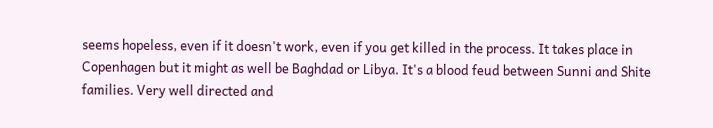seems hopeless, even if it doesn't work, even if you get killed in the process. It takes place in Copenhagen but it might as well be Baghdad or Libya. It's a blood feud between Sunni and Shite families. Very well directed and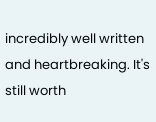incredibly well written and heartbreaking. It's still worth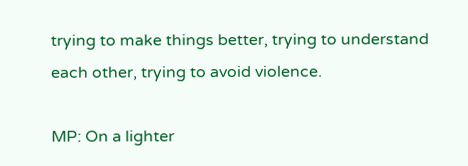trying to make things better, trying to understand each other, trying to avoid violence.

MP: On a lighter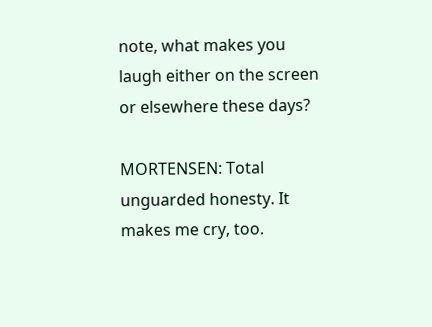note, what makes you laugh either on the screen or elsewhere these days?

MORTENSEN: Total unguarded honesty. It makes me cry, too.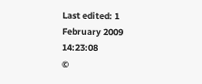Last edited: 1 February 2009 14:23:08
©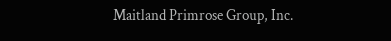Maitland Primrose Group, Inc.